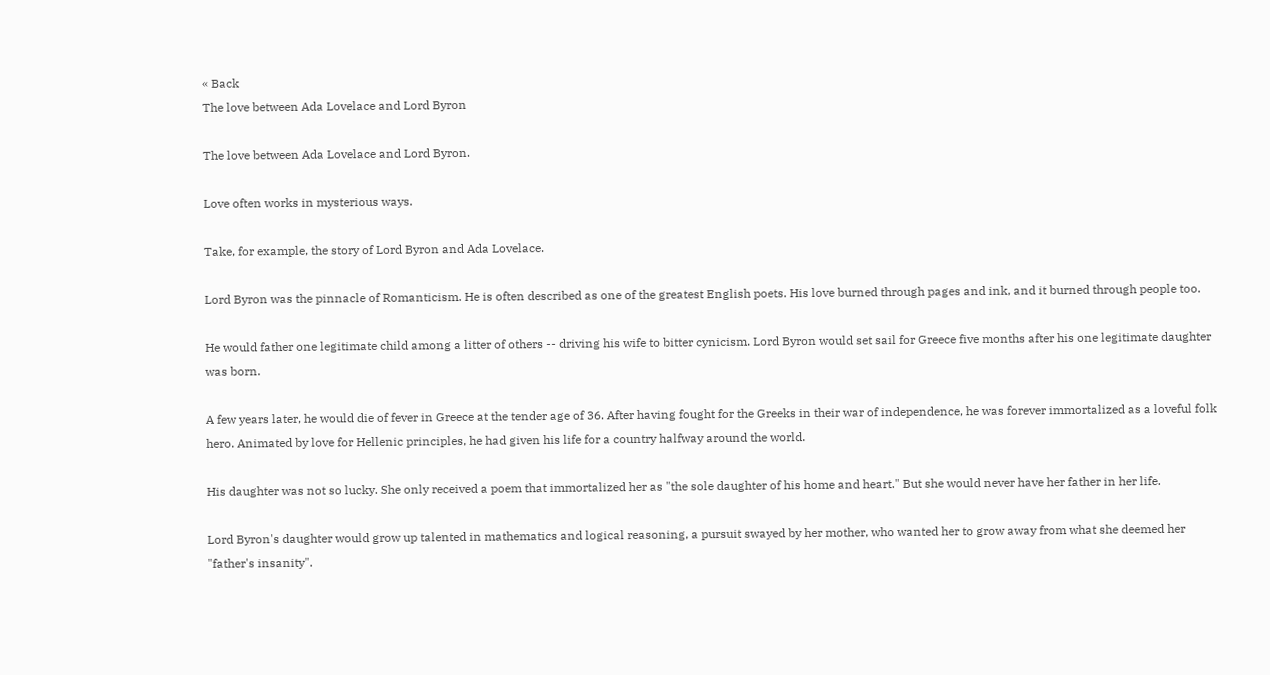« Back
The love between Ada Lovelace and Lord Byron

The love between Ada Lovelace and Lord Byron.

Love often works in mysterious ways.

Take, for example, the story of Lord Byron and Ada Lovelace.

Lord Byron was the pinnacle of Romanticism. He is often described as one of the greatest English poets. His love burned through pages and ink, and it burned through people too.

He would father one legitimate child among a litter of others -- driving his wife to bitter cynicism. Lord Byron would set sail for Greece five months after his one legitimate daughter was born.

A few years later, he would die of fever in Greece at the tender age of 36. After having fought for the Greeks in their war of independence, he was forever immortalized as a loveful folk hero. Animated by love for Hellenic principles, he had given his life for a country halfway around the world.

His daughter was not so lucky. She only received a poem that immortalized her as "the sole daughter of his home and heart." But she would never have her father in her life.

Lord Byron's daughter would grow up talented in mathematics and logical reasoning, a pursuit swayed by her mother, who wanted her to grow away from what she deemed her "father's insanity".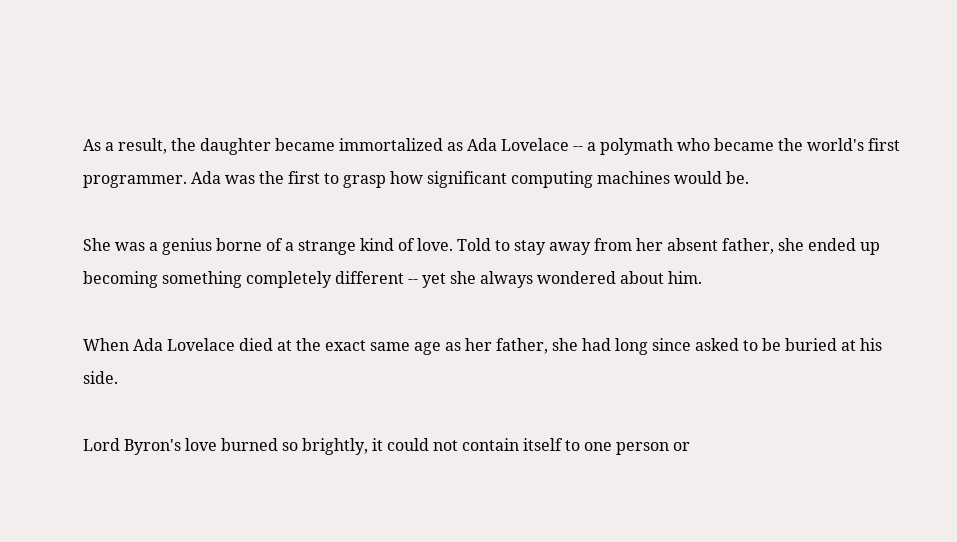As a result, the daughter became immortalized as Ada Lovelace -- a polymath who became the world's first programmer. Ada was the first to grasp how significant computing machines would be.

She was a genius borne of a strange kind of love. Told to stay away from her absent father, she ended up becoming something completely different -- yet she always wondered about him.

When Ada Lovelace died at the exact same age as her father, she had long since asked to be buried at his side.

Lord Byron's love burned so brightly, it could not contain itself to one person or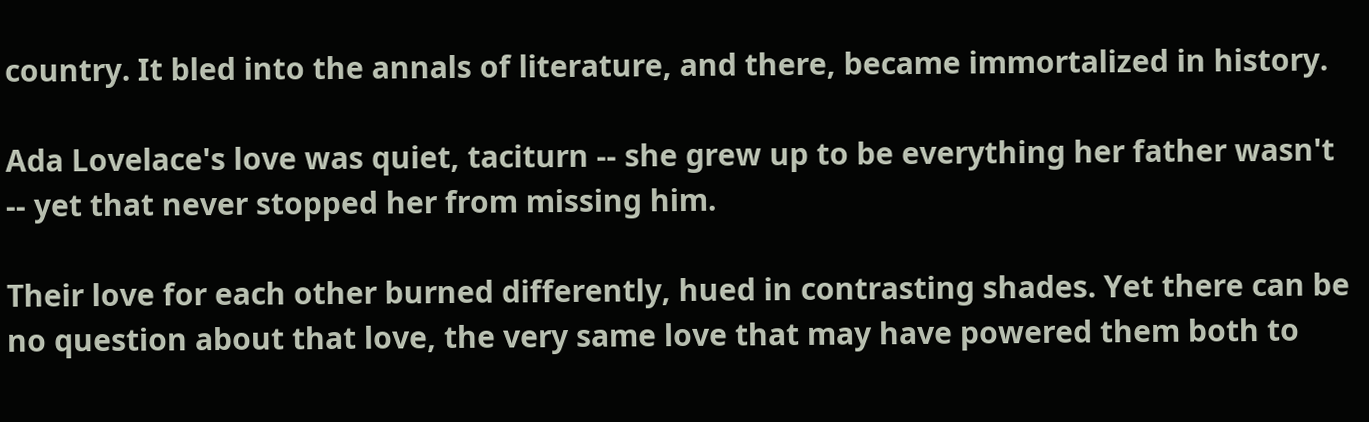country. It bled into the annals of literature, and there, became immortalized in history.

Ada Lovelace's love was quiet, taciturn -- she grew up to be everything her father wasn't -- yet that never stopped her from missing him.

Their love for each other burned differently, hued in contrasting shades. Yet there can be no question about that love, the very same love that may have powered them both to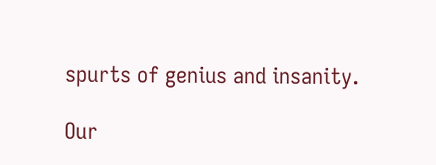spurts of genius and insanity.

Our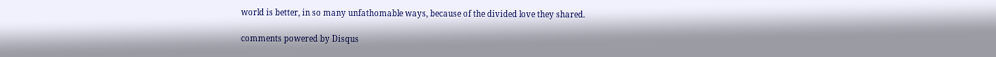world is better, in so many unfathomable ways, because of the divided love they shared.

comments powered by Disqus